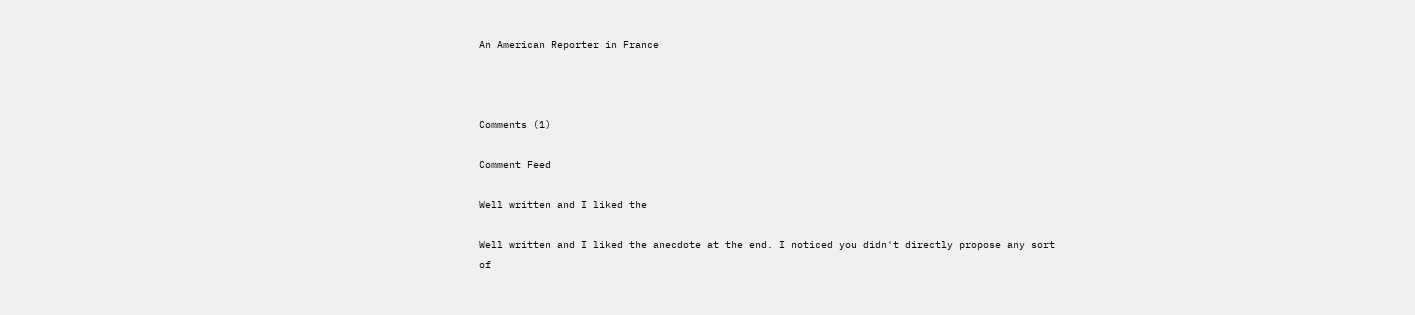An American Reporter in France



Comments (1)

Comment Feed

Well written and I liked the

Well written and I liked the anecdote at the end. I noticed you didn't directly propose any sort of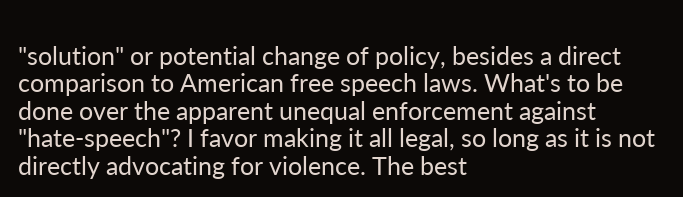"solution" or potential change of policy, besides a direct comparison to American free speech laws. What's to be done over the apparent unequal enforcement against "hate-speech"? I favor making it all legal, so long as it is not directly advocating for violence. The best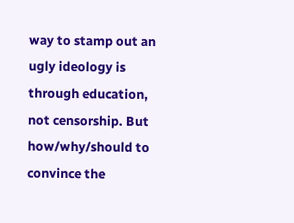way to stamp out an ugly ideology is through education, not censorship. But how/why/should to convince the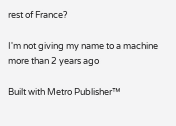rest of France?

I'm not giving my name to a machine more than 2 years ago

Built with Metro Publisher™